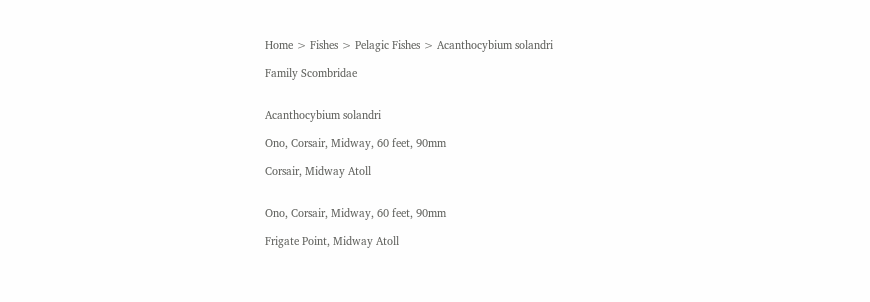Home > Fishes > Pelagic Fishes > Acanthocybium solandri

Family Scombridae


Acanthocybium solandri

Ono, Corsair, Midway, 60 feet, 90mm

Corsair, Midway Atoll


Ono, Corsair, Midway, 60 feet, 90mm

Frigate Point, Midway Atoll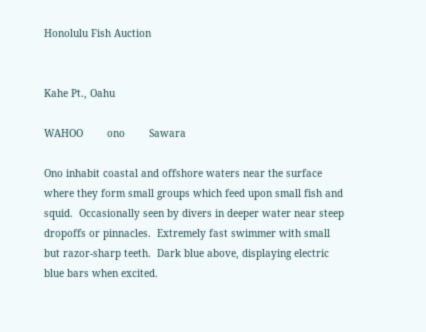Honolulu Fish Auction


Kahe Pt., Oahu

WAHOO        ono        Sawara

Ono inhabit coastal and offshore waters near the surface where they form small groups which feed upon small fish and squid.  Occasionally seen by divers in deeper water near steep dropoffs or pinnacles.  Extremely fast swimmer with small but razor-sharp teeth.  Dark blue above, displaying electric blue bars when excited.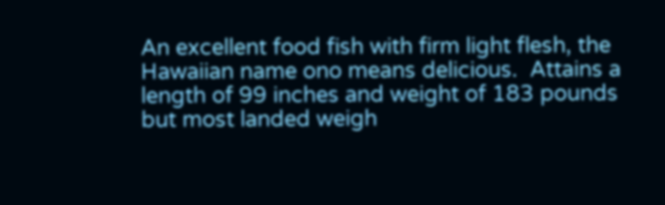An excellent food fish with firm light flesh, the Hawaiian name ono means delicious.  Attains a length of 99 inches and weight of 183 pounds but most landed weigh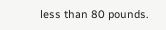less than 80 pounds.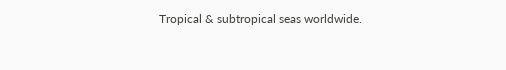Tropical & subtropical seas worldwide.